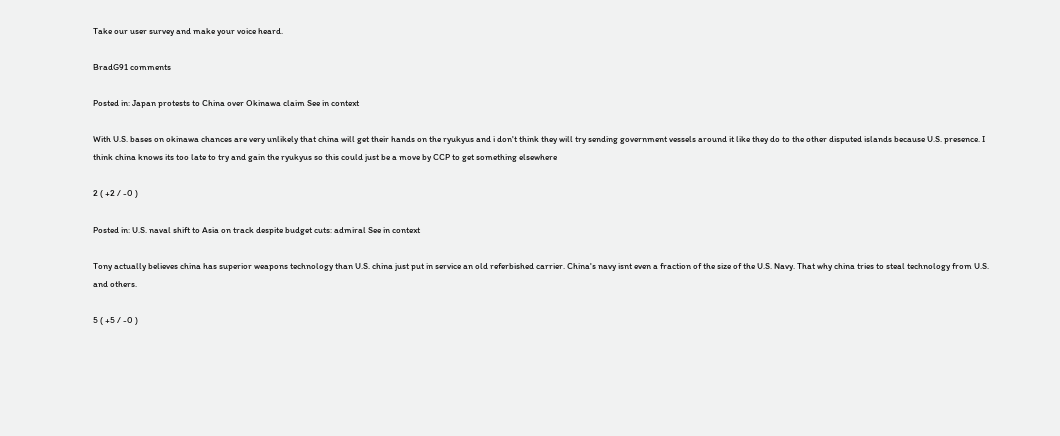Take our user survey and make your voice heard.

BradG91 comments

Posted in: Japan protests to China over Okinawa claim See in context

With U.S. bases on okinawa chances are very unlikely that china will get their hands on the ryukyus and i don't think they will try sending government vessels around it like they do to the other disputed islands because U.S. presence. I think china knows its too late to try and gain the ryukyus so this could just be a move by CCP to get something elsewhere

2 ( +2 / -0 )

Posted in: U.S. naval shift to Asia on track despite budget cuts: admiral See in context

Tony actually believes china has superior weapons technology than U.S. china just put in service an old referbished carrier. China's navy isnt even a fraction of the size of the U.S. Navy. That why china tries to steal technology from U.S. and others.

5 ( +5 / -0 )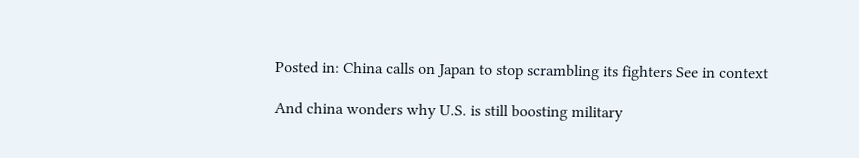Posted in: China calls on Japan to stop scrambling its fighters See in context

And china wonders why U.S. is still boosting military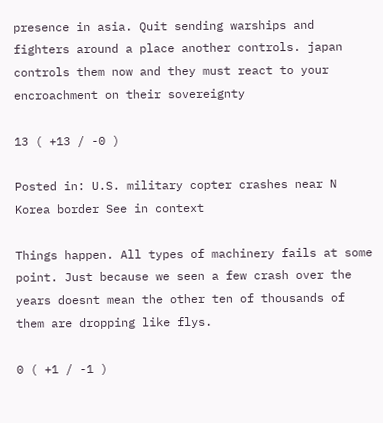presence in asia. Quit sending warships and fighters around a place another controls. japan controls them now and they must react to your encroachment on their sovereignty

13 ( +13 / -0 )

Posted in: U.S. military copter crashes near N Korea border See in context

Things happen. All types of machinery fails at some point. Just because we seen a few crash over the years doesnt mean the other ten of thousands of them are dropping like flys.

0 ( +1 / -1 )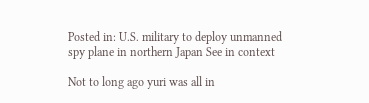Posted in: U.S. military to deploy unmanned spy plane in northern Japan See in context

Not to long ago yuri was all in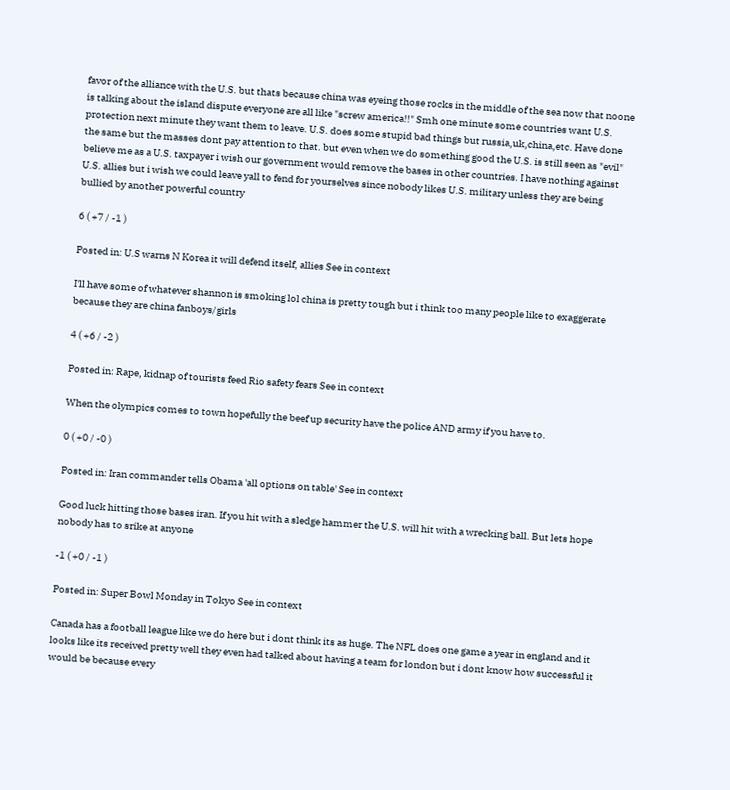favor of the alliance with the U.S. but thats because china was eyeing those rocks in the middle of the sea now that noone is talking about the island dispute everyone are all like "screw america!!" Smh one minute some countries want U.S. protection next minute they want them to leave. U.S. does some stupid bad things but russia,uk,china,etc. Have done the same but the masses dont pay attention to that. but even when we do something good the U.S. is still seen as "evil" believe me as a U.S. taxpayer i wish our government would remove the bases in other countries. I have nothing against U.S. allies but i wish we could leave yall to fend for yourselves since nobody likes U.S. military unless they are being bullied by another powerful country

6 ( +7 / -1 )

Posted in: U.S warns N Korea it will defend itself, allies See in context

I'll have some of whatever shannon is smoking lol china is pretty tough but i think too many people like to exaggerate because they are china fanboys/girls

4 ( +6 / -2 )

Posted in: Rape, kidnap of tourists feed Rio safety fears See in context

When the olympics comes to town hopefully the beef up security have the police AND army if you have to.

0 ( +0 / -0 )

Posted in: Iran commander tells Obama 'all options on table' See in context

Good luck hitting those bases iran. If you hit with a sledge hammer the U.S. will hit with a wrecking ball. But lets hope nobody has to srike at anyone

-1 ( +0 / -1 )

Posted in: Super Bowl Monday in Tokyo See in context

Canada has a football league like we do here but i dont think its as huge. The NFL does one game a year in england and it looks like its received pretty well they even had talked about having a team for london but i dont know how successful it would be because every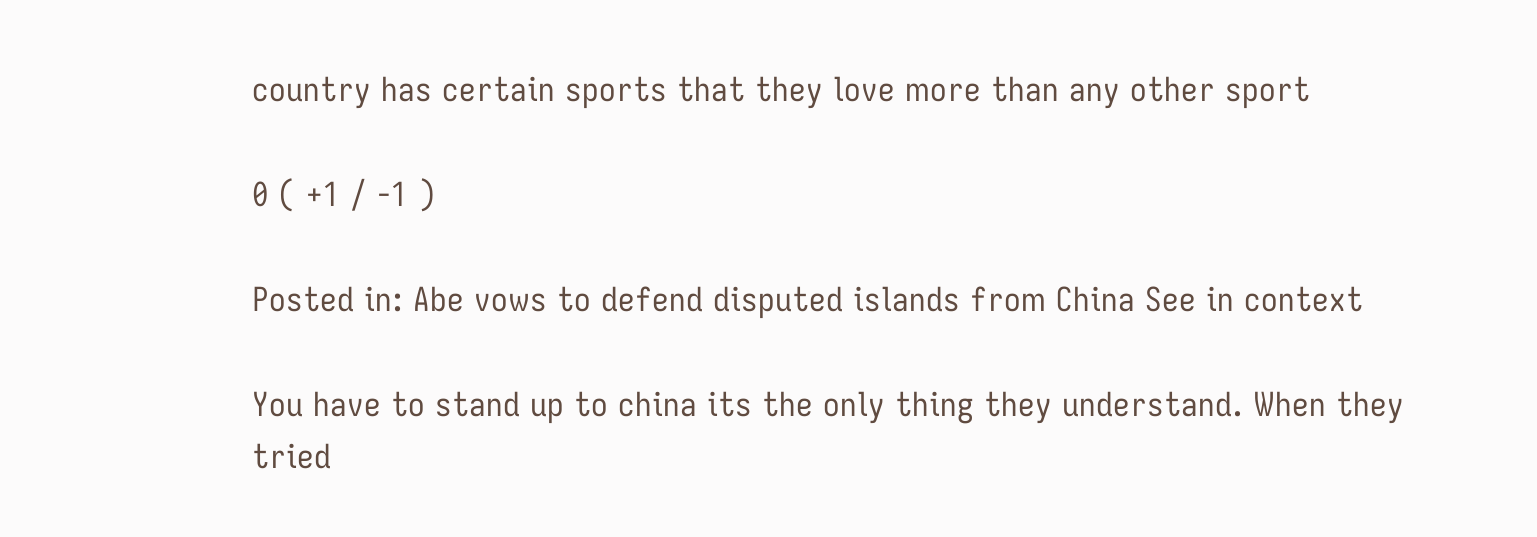country has certain sports that they love more than any other sport

0 ( +1 / -1 )

Posted in: Abe vows to defend disputed islands from China See in context

You have to stand up to china its the only thing they understand. When they tried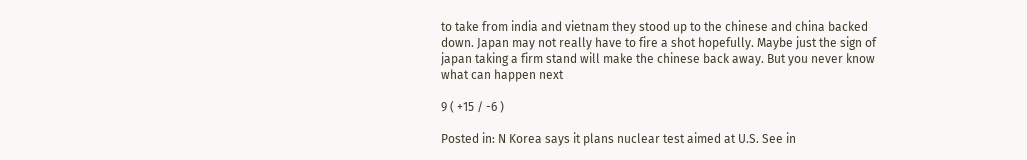to take from india and vietnam they stood up to the chinese and china backed down. Japan may not really have to fire a shot hopefully. Maybe just the sign of japan taking a firm stand will make the chinese back away. But you never know what can happen next

9 ( +15 / -6 )

Posted in: N Korea says it plans nuclear test aimed at U.S. See in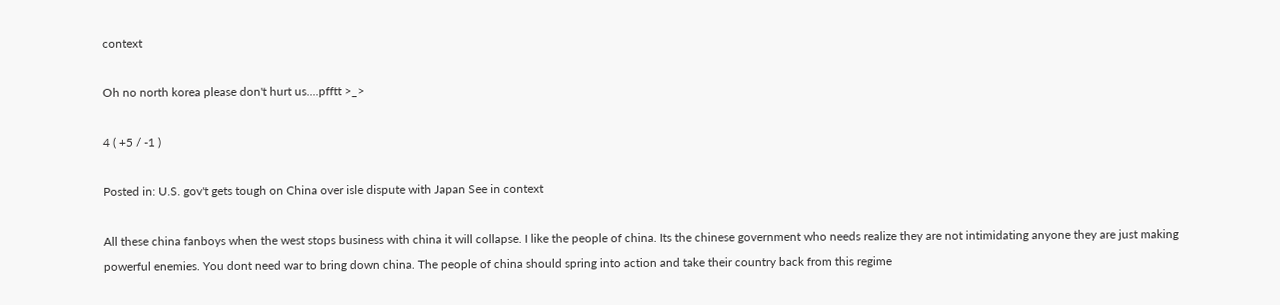context

Oh no north korea please don't hurt us....pfftt >_>

4 ( +5 / -1 )

Posted in: U.S. gov't gets tough on China over isle dispute with Japan See in context

All these china fanboys when the west stops business with china it will collapse. I like the people of china. Its the chinese government who needs realize they are not intimidating anyone they are just making powerful enemies. You dont need war to bring down china. The people of china should spring into action and take their country back from this regime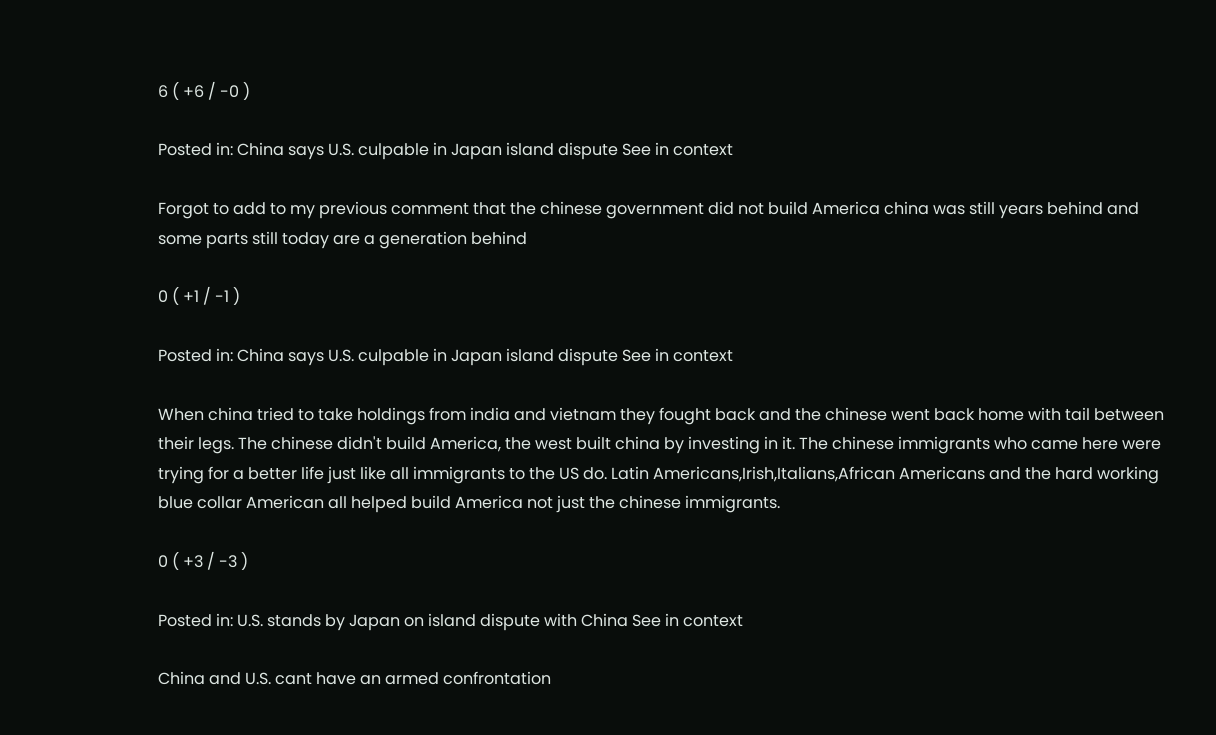6 ( +6 / -0 )

Posted in: China says U.S. culpable in Japan island dispute See in context

Forgot to add to my previous comment that the chinese government did not build America china was still years behind and some parts still today are a generation behind

0 ( +1 / -1 )

Posted in: China says U.S. culpable in Japan island dispute See in context

When china tried to take holdings from india and vietnam they fought back and the chinese went back home with tail between their legs. The chinese didn't build America, the west built china by investing in it. The chinese immigrants who came here were trying for a better life just like all immigrants to the US do. Latin Americans,Irish,Italians,African Americans and the hard working blue collar American all helped build America not just the chinese immigrants.

0 ( +3 / -3 )

Posted in: U.S. stands by Japan on island dispute with China See in context

China and U.S. cant have an armed confrontation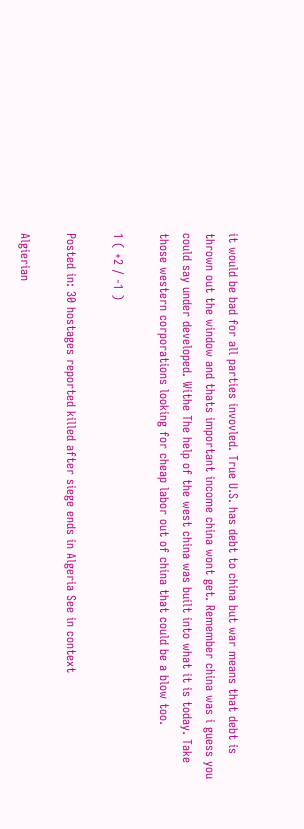it would be bad for all parties invovled. True U.S. has debt to china but war means that debt is thrown out the window and thats important income china wont get. Remember china was i guess you could say under developed. Withe The help of the west china was built into what it is today. Take those western corporations looking for cheap labor out of china that could be a blow too.

1 ( +2 / -1 )

Posted in: 30 hostages reported killed after siege ends in Algeria See in context

Algierian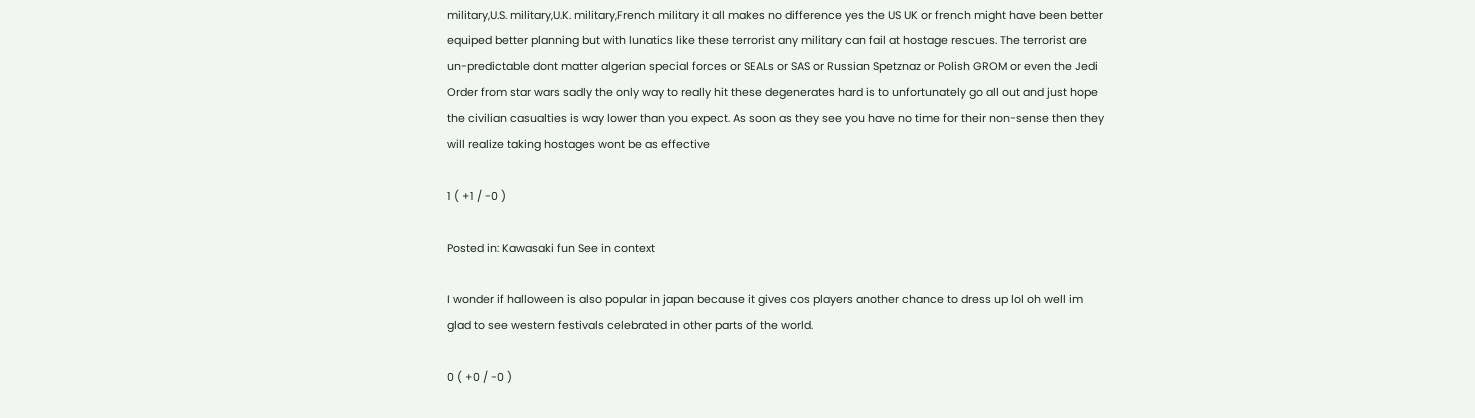military,U.S. military,U.K. military,French military it all makes no difference yes the US UK or french might have been better equiped better planning but with lunatics like these terrorist any military can fail at hostage rescues. The terrorist are un-predictable dont matter algerian special forces or SEALs or SAS or Russian Spetznaz or Polish GROM or even the Jedi Order from star wars sadly the only way to really hit these degenerates hard is to unfortunately go all out and just hope the civilian casualties is way lower than you expect. As soon as they see you have no time for their non-sense then they will realize taking hostages wont be as effective

1 ( +1 / -0 )

Posted in: Kawasaki fun See in context

I wonder if halloween is also popular in japan because it gives cos players another chance to dress up lol oh well im glad to see western festivals celebrated in other parts of the world.

0 ( +0 / -0 )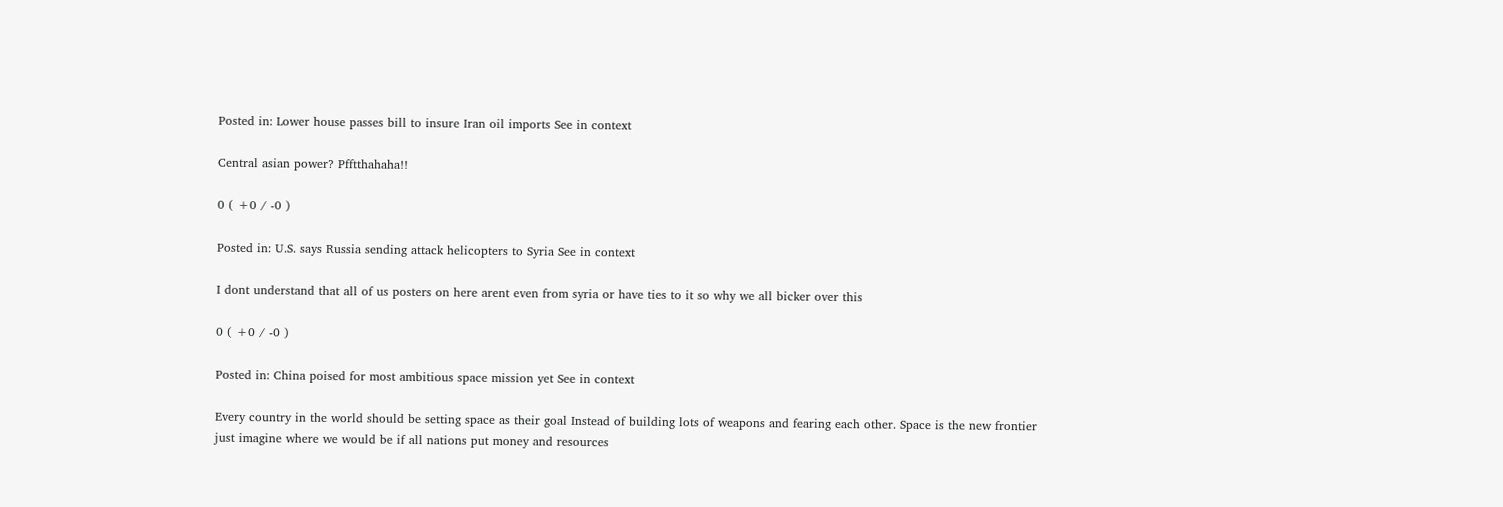Posted in: Lower house passes bill to insure Iran oil imports See in context

Central asian power? Pfftthahaha!!

0 ( +0 / -0 )

Posted in: U.S. says Russia sending attack helicopters to Syria See in context

I dont understand that all of us posters on here arent even from syria or have ties to it so why we all bicker over this

0 ( +0 / -0 )

Posted in: China poised for most ambitious space mission yet See in context

Every country in the world should be setting space as their goal Instead of building lots of weapons and fearing each other. Space is the new frontier just imagine where we would be if all nations put money and resources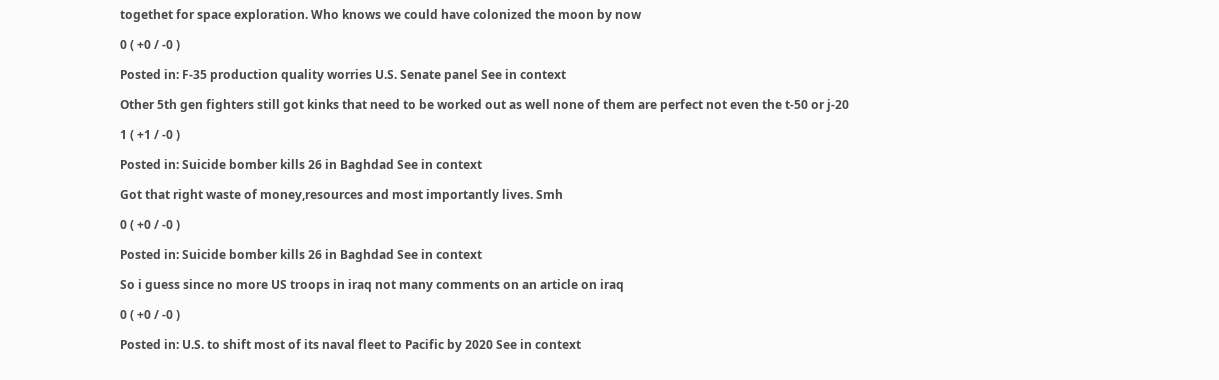togethet for space exploration. Who knows we could have colonized the moon by now

0 ( +0 / -0 )

Posted in: F-35 production quality worries U.S. Senate panel See in context

Other 5th gen fighters still got kinks that need to be worked out as well none of them are perfect not even the t-50 or j-20

1 ( +1 / -0 )

Posted in: Suicide bomber kills 26 in Baghdad See in context

Got that right waste of money,resources and most importantly lives. Smh

0 ( +0 / -0 )

Posted in: Suicide bomber kills 26 in Baghdad See in context

So i guess since no more US troops in iraq not many comments on an article on iraq

0 ( +0 / -0 )

Posted in: U.S. to shift most of its naval fleet to Pacific by 2020 See in context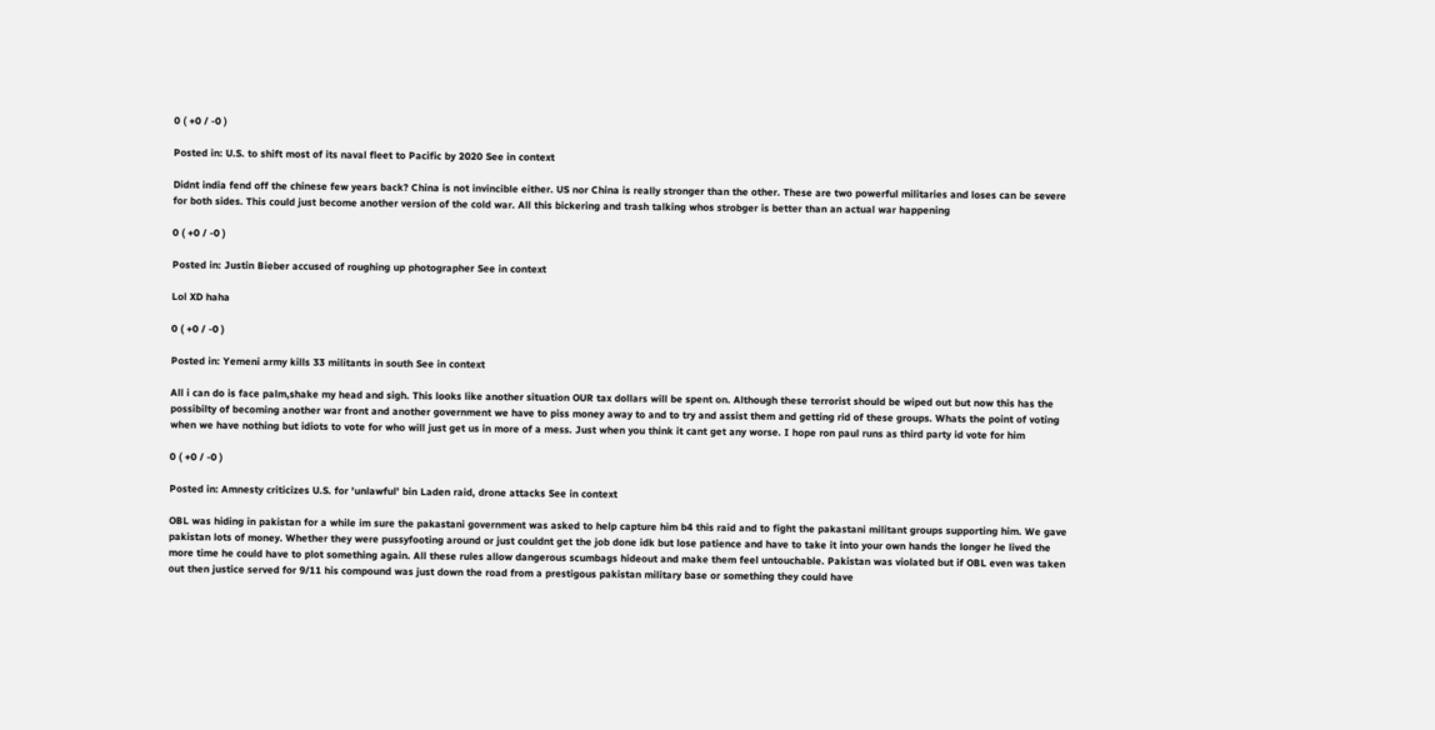0 ( +0 / -0 )

Posted in: U.S. to shift most of its naval fleet to Pacific by 2020 See in context

Didnt india fend off the chinese few years back? China is not invincible either. US nor China is really stronger than the other. These are two powerful militaries and loses can be severe for both sides. This could just become another version of the cold war. All this bickering and trash talking whos strobger is better than an actual war happening

0 ( +0 / -0 )

Posted in: Justin Bieber accused of roughing up photographer See in context

Lol XD haha

0 ( +0 / -0 )

Posted in: Yemeni army kills 33 militants in south See in context

All i can do is face palm,shake my head and sigh. This looks like another situation OUR tax dollars will be spent on. Although these terrorist should be wiped out but now this has the possibilty of becoming another war front and another government we have to piss money away to and to try and assist them and getting rid of these groups. Whats the point of voting when we have nothing but idiots to vote for who will just get us in more of a mess. Just when you think it cant get any worse. I hope ron paul runs as third party id vote for him

0 ( +0 / -0 )

Posted in: Amnesty criticizes U.S. for 'unlawful' bin Laden raid, drone attacks See in context

OBL was hiding in pakistan for a while im sure the pakastani government was asked to help capture him b4 this raid and to fight the pakastani militant groups supporting him. We gave pakistan lots of money. Whether they were pussyfooting around or just couldnt get the job done idk but lose patience and have to take it into your own hands the longer he lived the more time he could have to plot something again. All these rules allow dangerous scumbags hideout and make them feel untouchable. Pakistan was violated but if OBL even was taken out then justice served for 9/11 his compound was just down the road from a prestigous pakistan military base or something they could have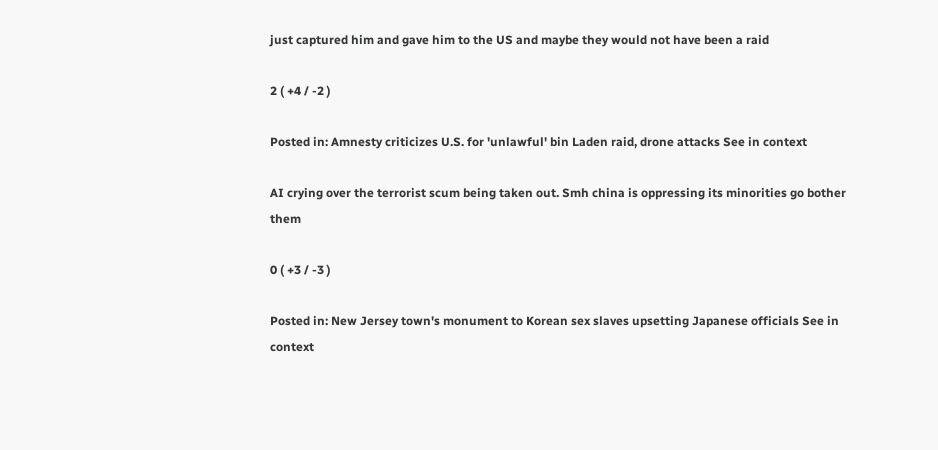just captured him and gave him to the US and maybe they would not have been a raid

2 ( +4 / -2 )

Posted in: Amnesty criticizes U.S. for 'unlawful' bin Laden raid, drone attacks See in context

AI crying over the terrorist scum being taken out. Smh china is oppressing its minorities go bother them

0 ( +3 / -3 )

Posted in: New Jersey town's monument to Korean sex slaves upsetting Japanese officials See in context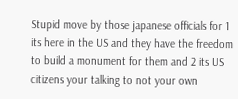Stupid move by those japanese officials for 1 its here in the US and they have the freedom to build a monument for them and 2 its US citizens your talking to not your own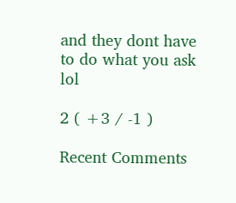and they dont have to do what you ask lol

2 ( +3 / -1 )

Recent Comments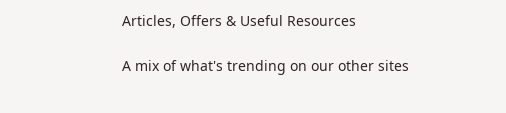Articles, Offers & Useful Resources

A mix of what's trending on our other sites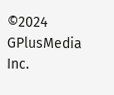©2024 GPlusMedia Inc.